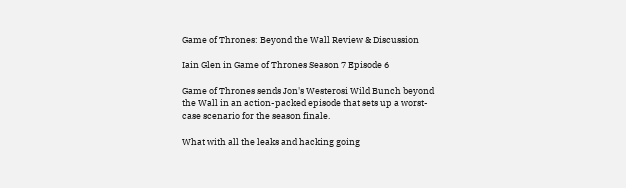Game of Thrones: Beyond the Wall Review & Discussion

Iain Glen in Game of Thrones Season 7 Episode 6

Game of Thrones sends Jon's Westerosi Wild Bunch beyond the Wall in an action-packed episode that sets up a worst-case scenario for the season finale.

What with all the leaks and hacking going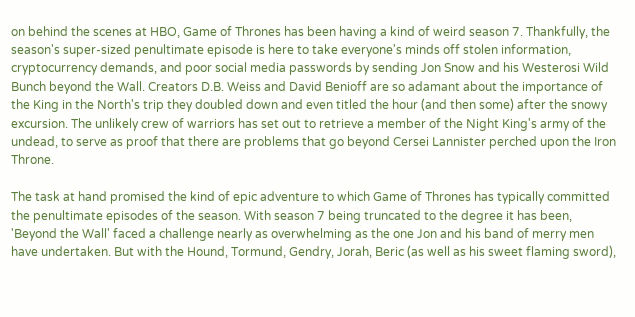on behind the scenes at HBO, Game of Thrones has been having a kind of weird season 7. Thankfully, the season's super-sized penultimate episode is here to take everyone's minds off stolen information, cryptocurrency demands, and poor social media passwords by sending Jon Snow and his Westerosi Wild Bunch beyond the Wall. Creators D.B. Weiss and David Benioff are so adamant about the importance of the King in the North's trip they doubled down and even titled the hour (and then some) after the snowy excursion. The unlikely crew of warriors has set out to retrieve a member of the Night King's army of the undead, to serve as proof that there are problems that go beyond Cersei Lannister perched upon the Iron Throne.

The task at hand promised the kind of epic adventure to which Game of Thrones has typically committed the penultimate episodes of the season. With season 7 being truncated to the degree it has been, 'Beyond the Wall' faced a challenge nearly as overwhelming as the one Jon and his band of merry men have undertaken. But with the Hound, Tormund, Gendry, Jorah, Beric (as well as his sweet flaming sword),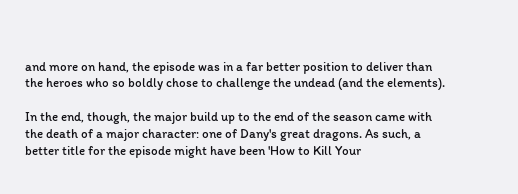and more on hand, the episode was in a far better position to deliver than the heroes who so boldly chose to challenge the undead (and the elements).

In the end, though, the major build up to the end of the season came with the death of a major character: one of Dany's great dragons. As such, a better title for the episode might have been 'How to Kill Your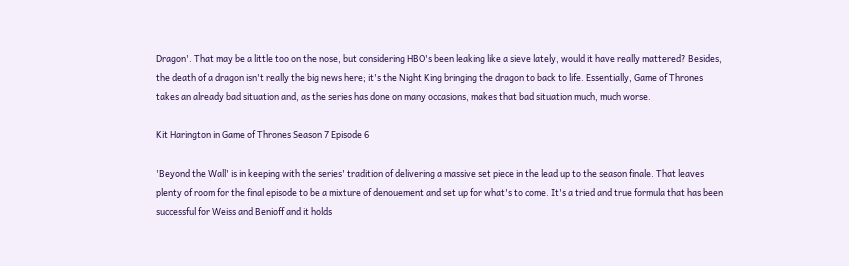Dragon'. That may be a little too on the nose, but considering HBO's been leaking like a sieve lately, would it have really mattered? Besides, the death of a dragon isn't really the big news here; it's the Night King bringing the dragon to back to life. Essentially, Game of Thrones takes an already bad situation and, as the series has done on many occasions, makes that bad situation much, much worse.

Kit Harington in Game of Thrones Season 7 Episode 6

'Beyond the Wall' is in keeping with the series' tradition of delivering a massive set piece in the lead up to the season finale. That leaves plenty of room for the final episode to be a mixture of denouement and set up for what's to come. It's a tried and true formula that has been successful for Weiss and Benioff and it holds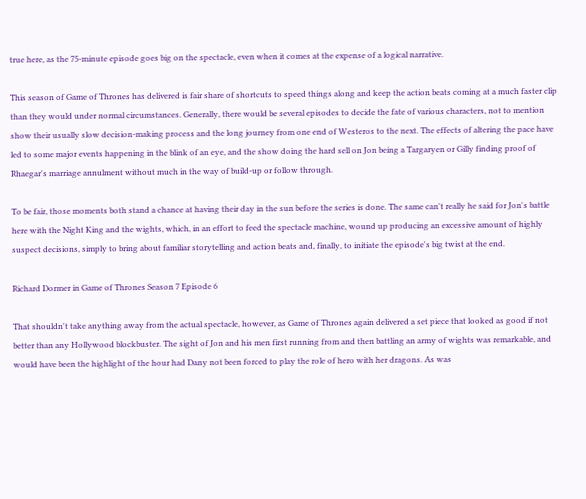true here, as the 75-minute episode goes big on the spectacle, even when it comes at the expense of a logical narrative.

This season of Game of Thrones has delivered is fair share of shortcuts to speed things along and keep the action beats coming at a much faster clip than they would under normal circumstances. Generally, there would be several episodes to decide the fate of various characters, not to mention show their usually slow decision-making process and the long journey from one end of Westeros to the next. The effects of altering the pace have led to some major events happening in the blink of an eye, and the show doing the hard sell on Jon being a Targaryen or Gilly finding proof of Rhaegar's marriage annulment without much in the way of build-up or follow through.

To be fair, those moments both stand a chance at having their day in the sun before the series is done. The same can't really he said for Jon's battle here with the Night King and the wights, which, in an effort to feed the spectacle machine, wound up producing an excessive amount of highly suspect decisions, simply to bring about familiar storytelling and action beats and, finally, to initiate the episode's big twist at the end.

Richard Dormer in Game of Thrones Season 7 Episode 6

That shouldn't take anything away from the actual spectacle, however, as Game of Thrones again delivered a set piece that looked as good if not better than any Hollywood blockbuster. The sight of Jon and his men first running from and then battling an army of wights was remarkable, and would have been the highlight of the hour had Dany not been forced to play the role of hero with her dragons. As was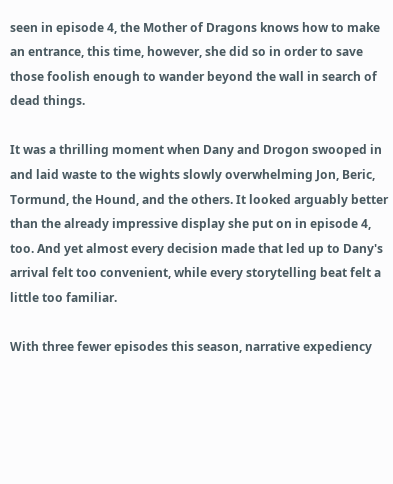seen in episode 4, the Mother of Dragons knows how to make an entrance, this time, however, she did so in order to save those foolish enough to wander beyond the wall in search of dead things.

It was a thrilling moment when Dany and Drogon swooped in and laid waste to the wights slowly overwhelming Jon, Beric, Tormund, the Hound, and the others. It looked arguably better than the already impressive display she put on in episode 4, too. And yet almost every decision made that led up to Dany's arrival felt too convenient, while every storytelling beat felt a little too familiar.

With three fewer episodes this season, narrative expediency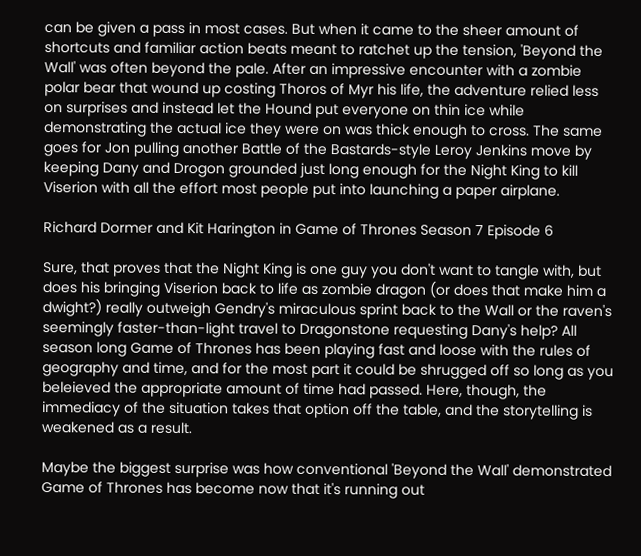can be given a pass in most cases. But when it came to the sheer amount of shortcuts and familiar action beats meant to ratchet up the tension, 'Beyond the Wall' was often beyond the pale. After an impressive encounter with a zombie polar bear that wound up costing Thoros of Myr his life, the adventure relied less on surprises and instead let the Hound put everyone on thin ice while demonstrating the actual ice they were on was thick enough to cross. The same goes for Jon pulling another Battle of the Bastards-style Leroy Jenkins move by keeping Dany and Drogon grounded just long enough for the Night King to kill Viserion with all the effort most people put into launching a paper airplane.

Richard Dormer and Kit Harington in Game of Thrones Season 7 Episode 6

Sure, that proves that the Night King is one guy you don't want to tangle with, but does his bringing Viserion back to life as zombie dragon (or does that make him a dwight?) really outweigh Gendry's miraculous sprint back to the Wall or the raven's seemingly faster-than-light travel to Dragonstone requesting Dany's help? All season long Game of Thrones has been playing fast and loose with the rules of geography and time, and for the most part it could be shrugged off so long as you beleieved the appropriate amount of time had passed. Here, though, the immediacy of the situation takes that option off the table, and the storytelling is weakened as a result.

Maybe the biggest surprise was how conventional 'Beyond the Wall' demonstrated Game of Thrones has become now that it's running out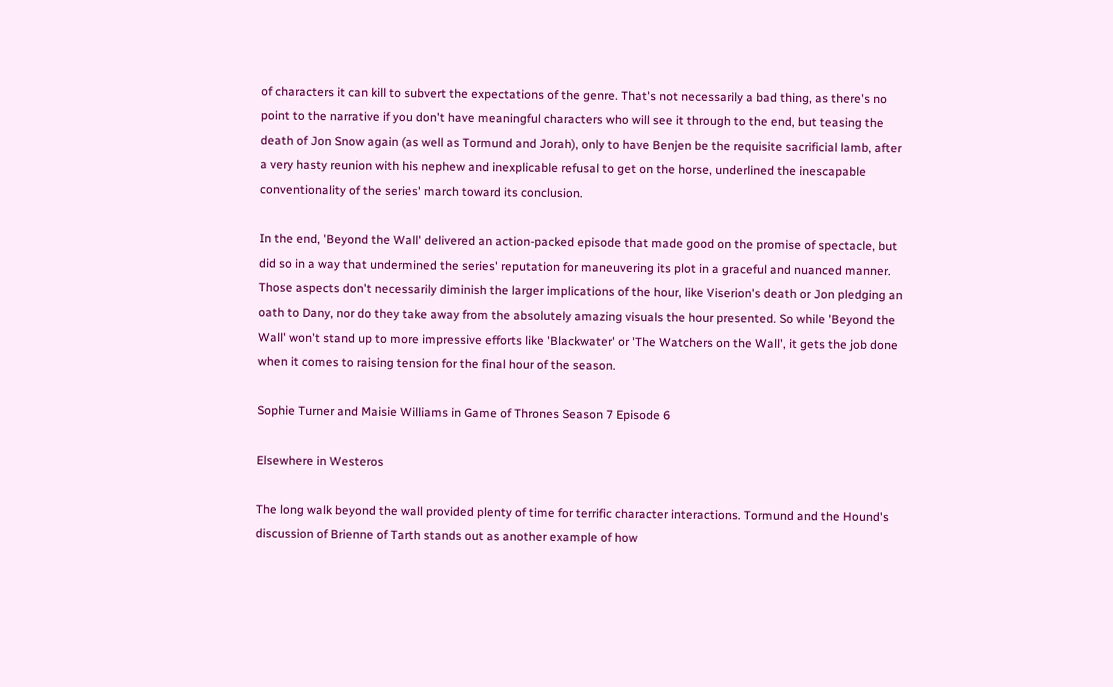of characters it can kill to subvert the expectations of the genre. That's not necessarily a bad thing, as there's no point to the narrative if you don't have meaningful characters who will see it through to the end, but teasing the death of Jon Snow again (as well as Tormund and Jorah), only to have Benjen be the requisite sacrificial lamb, after a very hasty reunion with his nephew and inexplicable refusal to get on the horse, underlined the inescapable conventionality of the series' march toward its conclusion.

In the end, 'Beyond the Wall' delivered an action-packed episode that made good on the promise of spectacle, but did so in a way that undermined the series' reputation for maneuvering its plot in a graceful and nuanced manner. Those aspects don't necessarily diminish the larger implications of the hour, like Viserion's death or Jon pledging an oath to Dany, nor do they take away from the absolutely amazing visuals the hour presented. So while 'Beyond the Wall' won't stand up to more impressive efforts like 'Blackwater' or 'The Watchers on the Wall', it gets the job done when it comes to raising tension for the final hour of the season.

Sophie Turner and Maisie Williams in Game of Thrones Season 7 Episode 6

Elsewhere in Westeros

The long walk beyond the wall provided plenty of time for terrific character interactions. Tormund and the Hound's discussion of Brienne of Tarth stands out as another example of how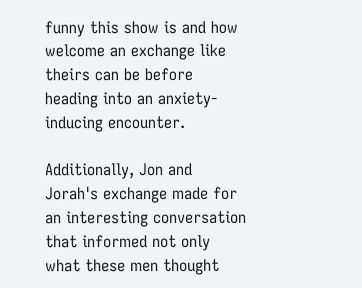funny this show is and how welcome an exchange like theirs can be before heading into an anxiety-inducing encounter.

Additionally, Jon and Jorah's exchange made for an interesting conversation that informed not only what these men thought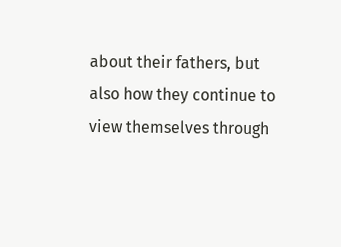about their fathers, but also how they continue to view themselves through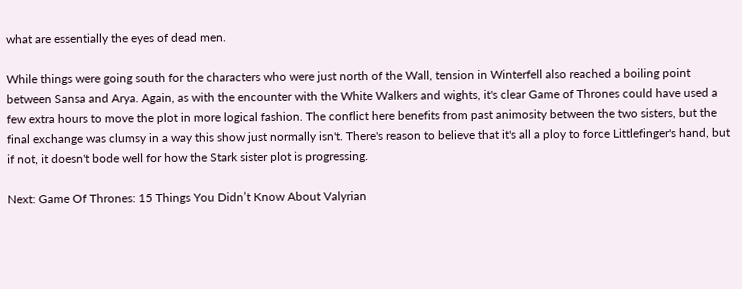what are essentially the eyes of dead men.

While things were going south for the characters who were just north of the Wall, tension in Winterfell also reached a boiling point between Sansa and Arya. Again, as with the encounter with the White Walkers and wights, it's clear Game of Thrones could have used a few extra hours to move the plot in more logical fashion. The conflict here benefits from past animosity between the two sisters, but the final exchange was clumsy in a way this show just normally isn't. There's reason to believe that it's all a ploy to force Littlefinger's hand, but if not, it doesn't bode well for how the Stark sister plot is progressing.

Next: Game Of Thrones: 15 Things You Didn’t Know About Valyrian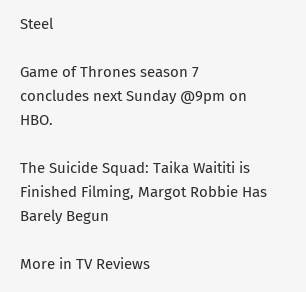Steel

Game of Thrones season 7 concludes next Sunday @9pm on HBO.

The Suicide Squad: Taika Waititi is Finished Filming, Margot Robbie Has Barely Begun

More in TV Reviews